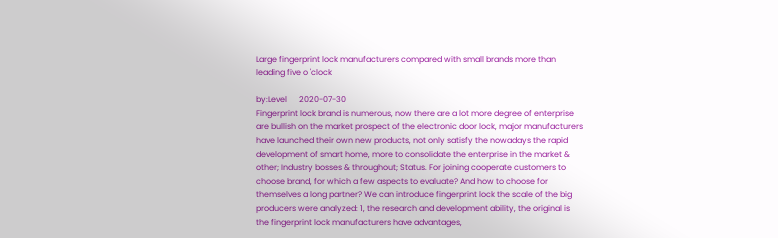Large fingerprint lock manufacturers compared with small brands more than leading five o 'clock

by:Level      2020-07-30
Fingerprint lock brand is numerous, now there are a lot more degree of enterprise are bullish on the market prospect of the electronic door lock, major manufacturers have launched their own new products, not only satisfy the nowadays the rapid development of smart home, more to consolidate the enterprise in the market & other; Industry bosses & throughout; Status. For joining cooperate customers to choose brand, for which a few aspects to evaluate? And how to choose for themselves a long partner? We can introduce fingerprint lock the scale of the big producers were analyzed: 1, the research and development ability, the original is the fingerprint lock manufacturers have advantages,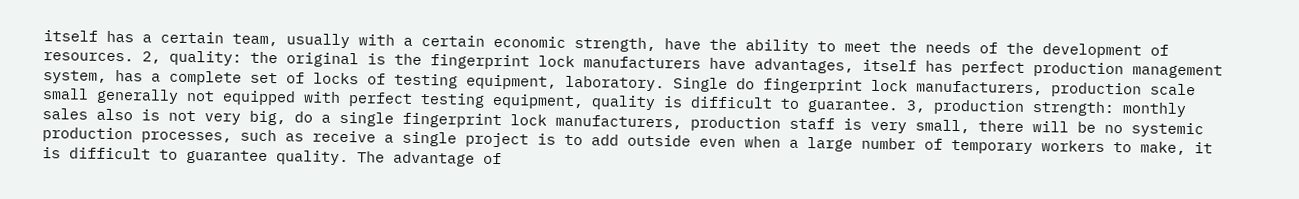itself has a certain team, usually with a certain economic strength, have the ability to meet the needs of the development of resources. 2, quality: the original is the fingerprint lock manufacturers have advantages, itself has perfect production management system, has a complete set of locks of testing equipment, laboratory. Single do fingerprint lock manufacturers, production scale small generally not equipped with perfect testing equipment, quality is difficult to guarantee. 3, production strength: monthly sales also is not very big, do a single fingerprint lock manufacturers, production staff is very small, there will be no systemic production processes, such as receive a single project is to add outside even when a large number of temporary workers to make, it is difficult to guarantee quality. The advantage of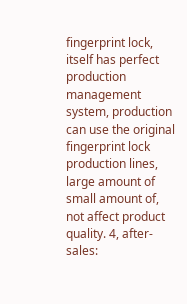fingerprint lock, itself has perfect production management system, production can use the original fingerprint lock production lines, large amount of small amount of, not affect product quality. 4, after-sales: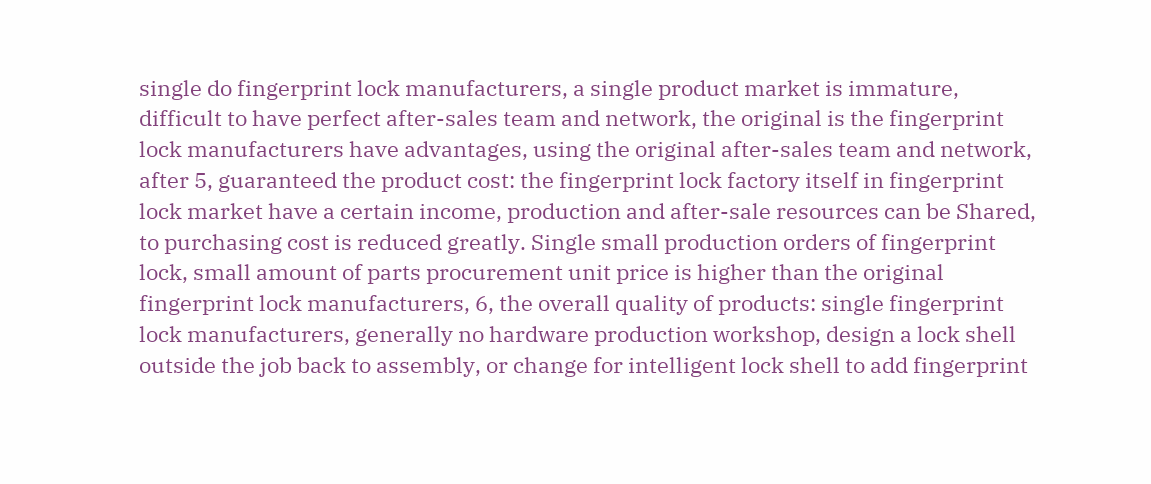single do fingerprint lock manufacturers, a single product market is immature, difficult to have perfect after-sales team and network, the original is the fingerprint lock manufacturers have advantages, using the original after-sales team and network, after 5, guaranteed the product cost: the fingerprint lock factory itself in fingerprint lock market have a certain income, production and after-sale resources can be Shared, to purchasing cost is reduced greatly. Single small production orders of fingerprint lock, small amount of parts procurement unit price is higher than the original fingerprint lock manufacturers, 6, the overall quality of products: single fingerprint lock manufacturers, generally no hardware production workshop, design a lock shell outside the job back to assembly, or change for intelligent lock shell to add fingerprint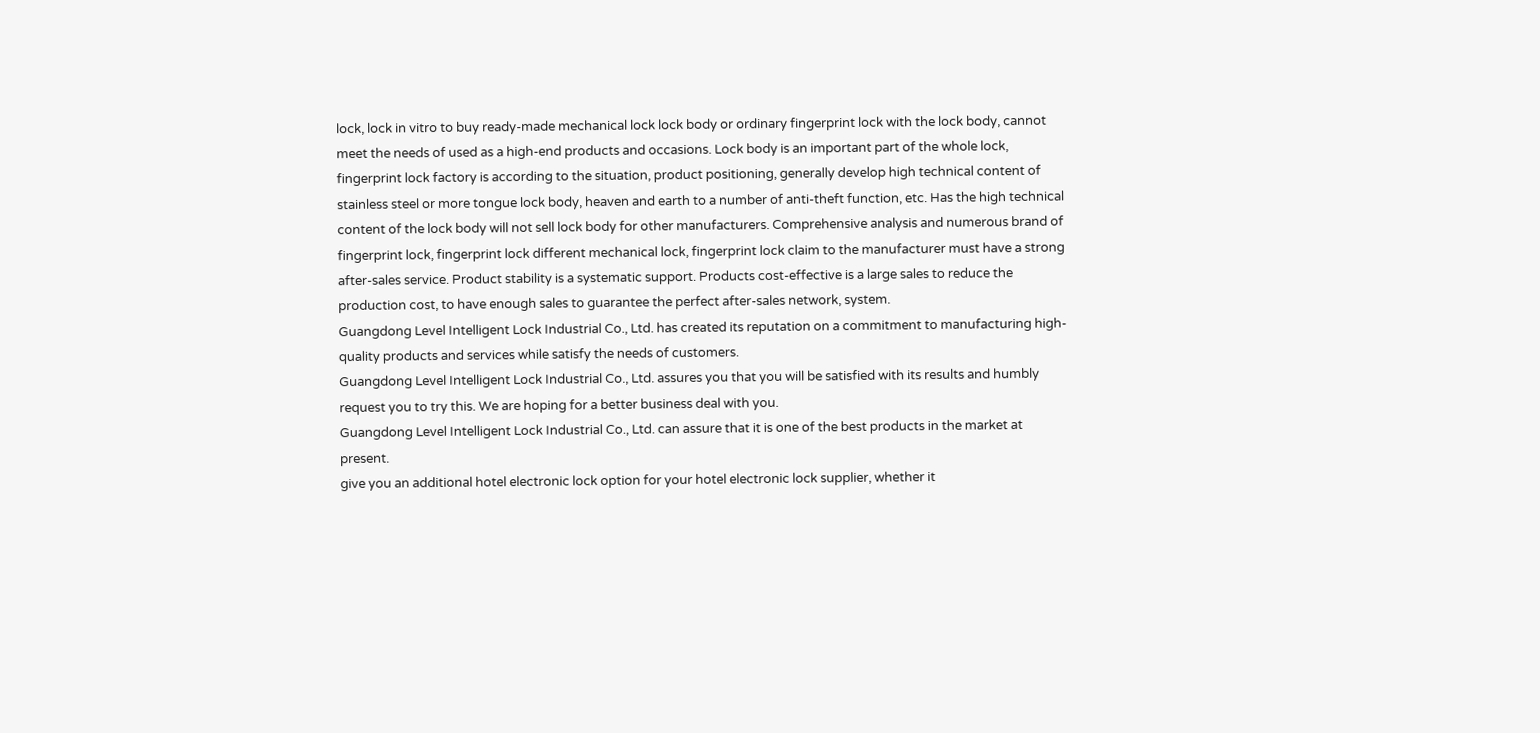lock, lock in vitro to buy ready-made mechanical lock lock body or ordinary fingerprint lock with the lock body, cannot meet the needs of used as a high-end products and occasions. Lock body is an important part of the whole lock, fingerprint lock factory is according to the situation, product positioning, generally develop high technical content of stainless steel or more tongue lock body, heaven and earth to a number of anti-theft function, etc. Has the high technical content of the lock body will not sell lock body for other manufacturers. Comprehensive analysis and numerous brand of fingerprint lock, fingerprint lock different mechanical lock, fingerprint lock claim to the manufacturer must have a strong after-sales service. Product stability is a systematic support. Products cost-effective is a large sales to reduce the production cost, to have enough sales to guarantee the perfect after-sales network, system.
Guangdong Level Intelligent Lock Industrial Co., Ltd. has created its reputation on a commitment to manufacturing high-quality products and services while satisfy the needs of customers.
Guangdong Level Intelligent Lock Industrial Co., Ltd. assures you that you will be satisfied with its results and humbly request you to try this. We are hoping for a better business deal with you.
Guangdong Level Intelligent Lock Industrial Co., Ltd. can assure that it is one of the best products in the market at present.
give you an additional hotel electronic lock option for your hotel electronic lock supplier, whether it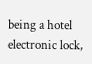being a hotel electronic lock,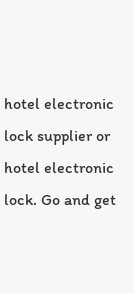hotel electronic lock supplier or hotel electronic lock. Go and get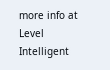more info at Level Intelligent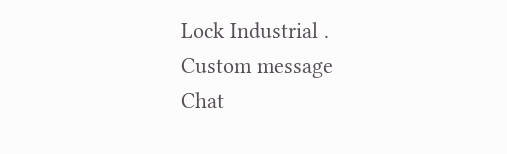Lock Industrial .
Custom message
Chat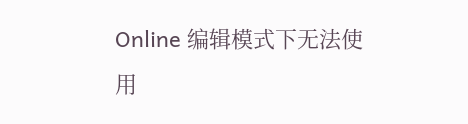Online 编辑模式下无法使用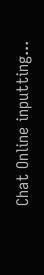Chat Online inputting...